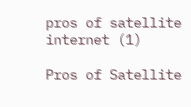pros of satellite internet (1)

Pros of Satellite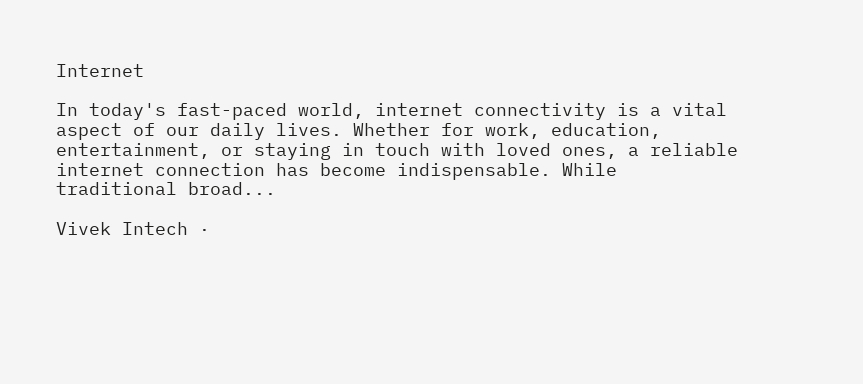Internet

In today's fast-paced world, internet connectivity is a vital aspect of our daily lives. Whether for work, education, entertainment, or staying in touch with loved ones, a reliable internet connection has become indispensable. While traditional broad...

Vivek Intech ·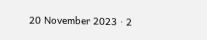20 November 2023 · 2